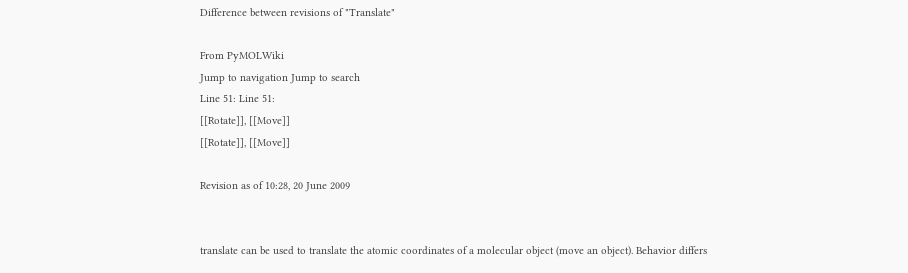Difference between revisions of "Translate"

From PyMOLWiki
Jump to navigation Jump to search
Line 51: Line 51:
[[Rotate]], [[Move]]
[[Rotate]], [[Move]]

Revision as of 10:28, 20 June 2009


translate can be used to translate the atomic coordinates of a molecular object (move an object). Behavior differs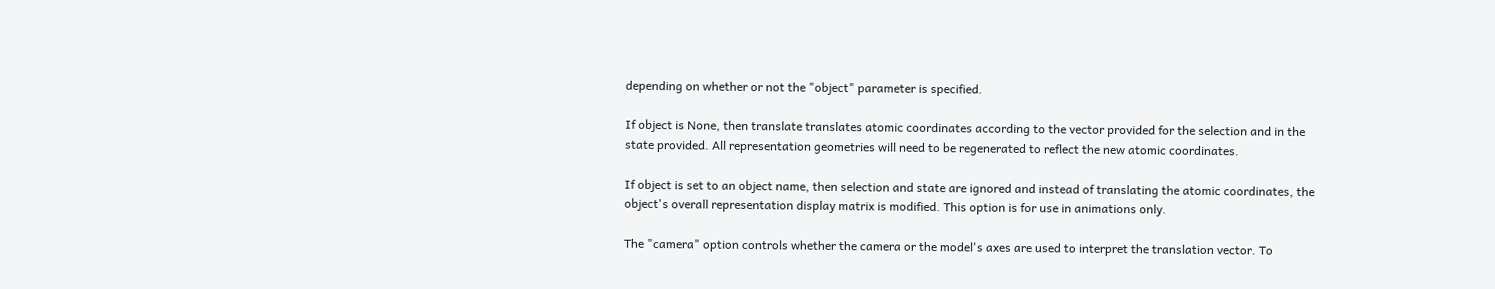depending on whether or not the "object" parameter is specified.

If object is None, then translate translates atomic coordinates according to the vector provided for the selection and in the state provided. All representation geometries will need to be regenerated to reflect the new atomic coordinates.

If object is set to an object name, then selection and state are ignored and instead of translating the atomic coordinates, the object's overall representation display matrix is modified. This option is for use in animations only.

The "camera" option controls whether the camera or the model's axes are used to interpret the translation vector. To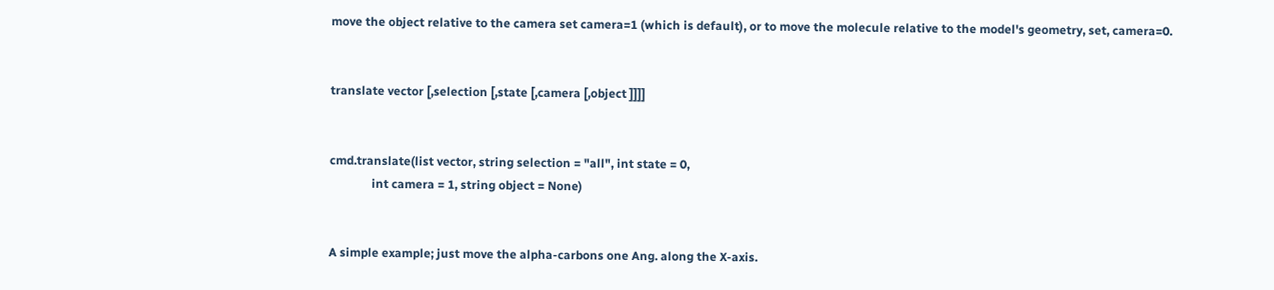move the object relative to the camera set camera=1 (which is default), or to move the molecule relative to the model's geometry, set, camera=0.


translate vector [,selection [,state [,camera [,object ]]]]


cmd.translate(list vector, string selection = "all", int state = 0,
              int camera = 1, string object = None)


A simple example; just move the alpha-carbons one Ang. along the X-axis.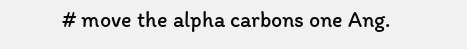# move the alpha carbons one Ang.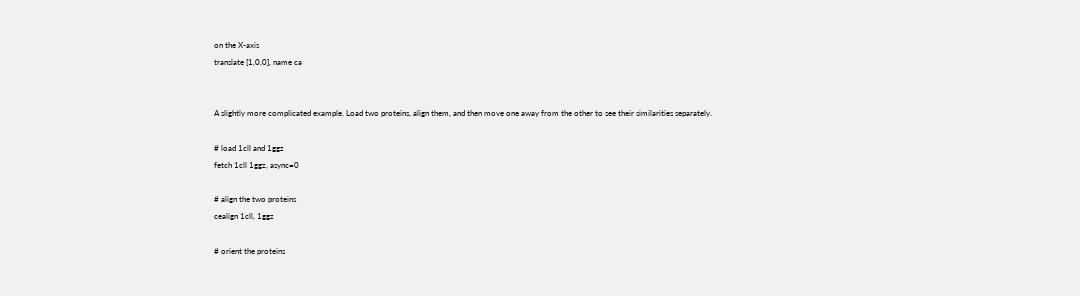on the X-axis
translate [1,0,0], name ca


A slightly more complicated example. Load two proteins, align them, and then move one away from the other to see their similarities separately.

# load 1cll and 1ggz
fetch 1cll 1ggz, async=0

# align the two proteins
cealign 1cll, 1ggz

# orient the proteins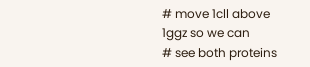# move 1cll above 1ggz so we can
# see both proteins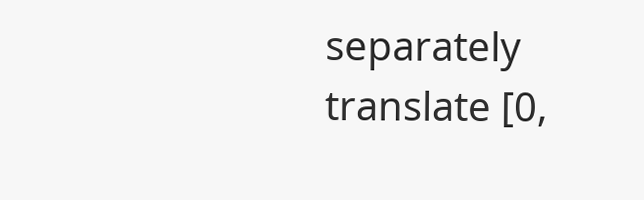separately
translate [0,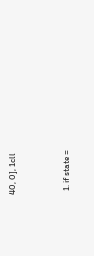40, 0], 1cll


  1. if state =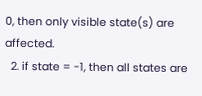0, then only visible state(s) are affected.
  2. if state = -1, then all states are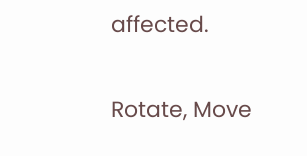affected.


Rotate, Move